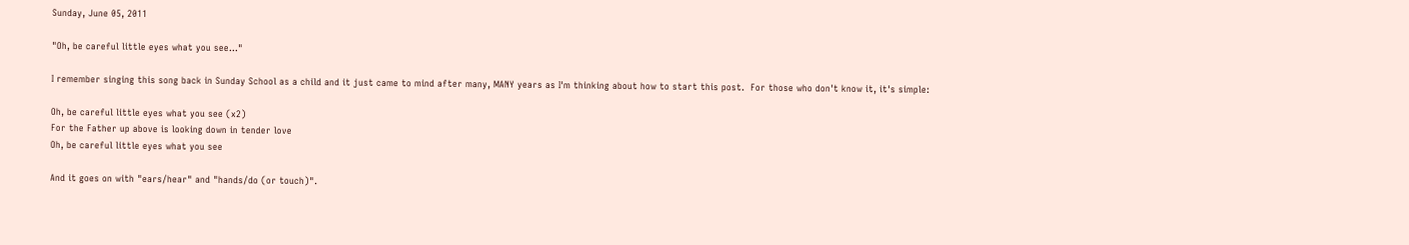Sunday, June 05, 2011

"Oh, be careful little eyes what you see..."

I remember singing this song back in Sunday School as a child and it just came to mind after many, MANY years as I'm thinking about how to start this post.  For those who don't know it, it's simple:

Oh, be careful little eyes what you see (x2)
For the Father up above is looking down in tender love
Oh, be careful little eyes what you see

And it goes on with "ears/hear" and "hands/do (or touch)".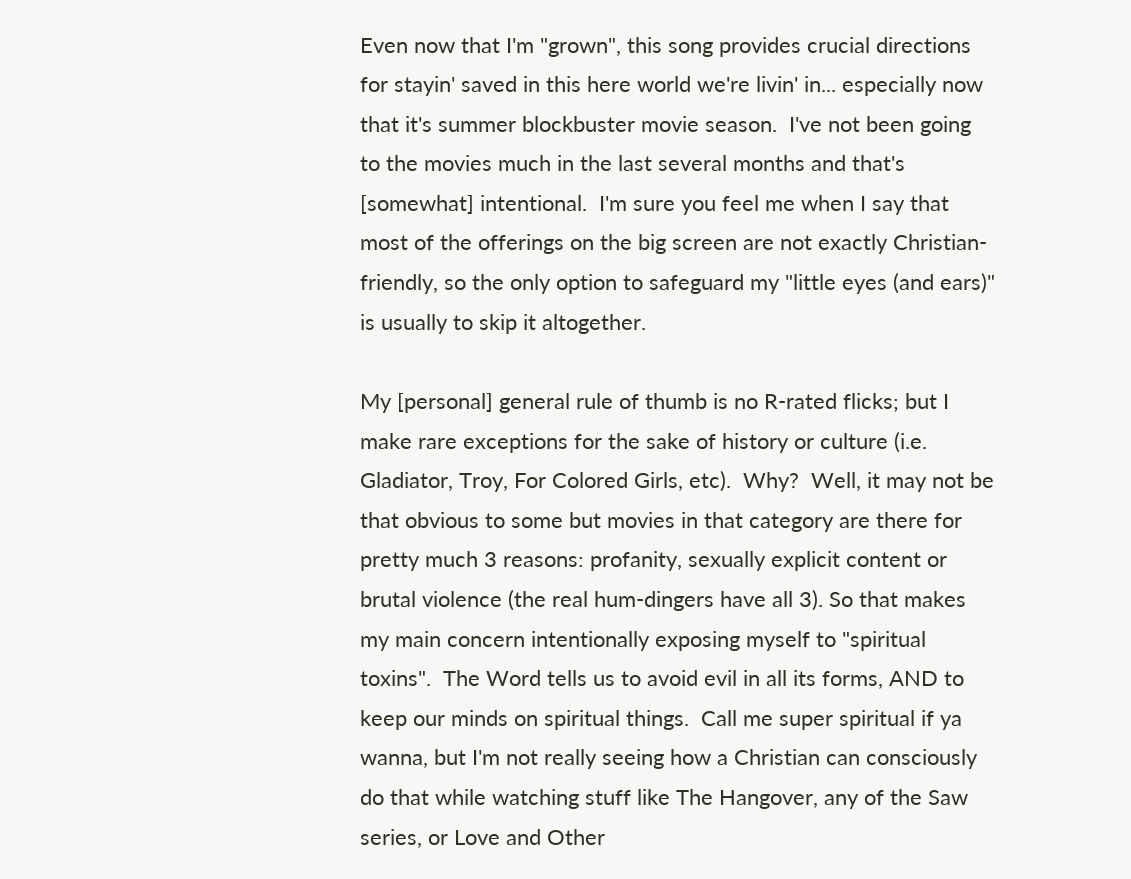Even now that I'm "grown", this song provides crucial directions for stayin' saved in this here world we're livin' in... especially now that it's summer blockbuster movie season.  I've not been going to the movies much in the last several months and that's [somewhat] intentional.  I'm sure you feel me when I say that most of the offerings on the big screen are not exactly Christian-friendly, so the only option to safeguard my "little eyes (and ears)" is usually to skip it altogether.

My [personal] general rule of thumb is no R-rated flicks; but I make rare exceptions for the sake of history or culture (i.e. Gladiator, Troy, For Colored Girls, etc).  Why?  Well, it may not be that obvious to some but movies in that category are there for pretty much 3 reasons: profanity, sexually explicit content or brutal violence (the real hum-dingers have all 3). So that makes my main concern intentionally exposing myself to "spiritual toxins".  The Word tells us to avoid evil in all its forms, AND to keep our minds on spiritual things.  Call me super spiritual if ya wanna, but I'm not really seeing how a Christian can consciously do that while watching stuff like The Hangover, any of the Saw series, or Love and Other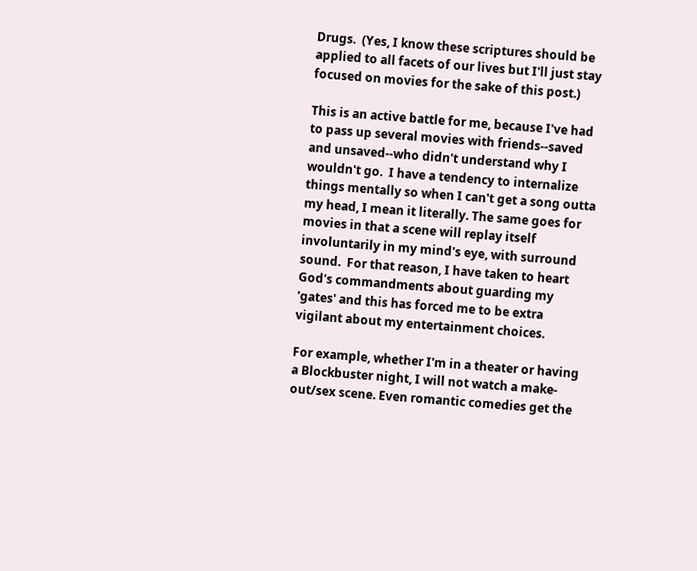Drugs.  (Yes, I know these scriptures should be applied to all facets of our lives but I'll just stay focused on movies for the sake of this post.)

This is an active battle for me, because I've had to pass up several movies with friends--saved and unsaved--who didn't understand why I wouldn't go.  I have a tendency to internalize things mentally so when I can't get a song outta my head, I mean it literally. The same goes for movies in that a scene will replay itself involuntarily in my mind's eye, with surround sound.  For that reason, I have taken to heart God's commandments about guarding my 'gates' and this has forced me to be extra vigilant about my entertainment choices.

For example, whether I'm in a theater or having a Blockbuster night, I will not watch a make-out/sex scene. Even romantic comedies get the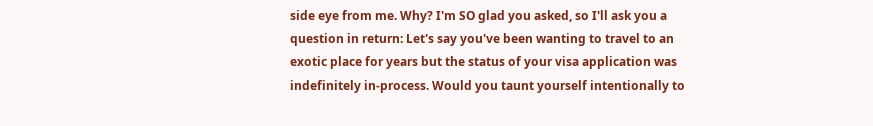side eye from me. Why? I'm SO glad you asked, so I'll ask you a question in return: Let's say you've been wanting to travel to an exotic place for years but the status of your visa application was indefinitely in-process. Would you taunt yourself intentionally to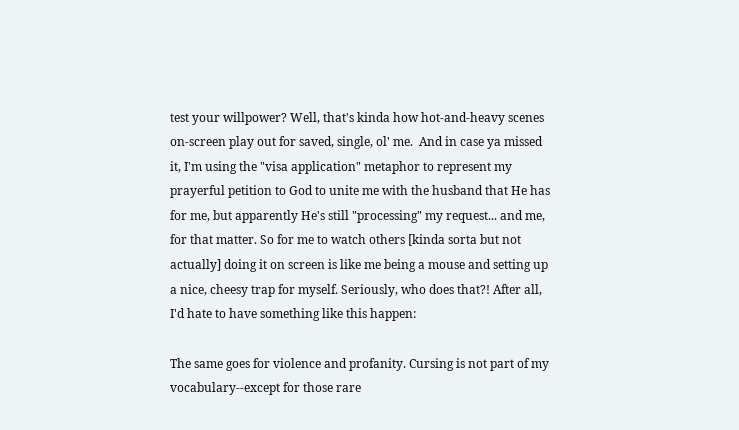test your willpower? Well, that's kinda how hot-and-heavy scenes on-screen play out for saved, single, ol' me.  And in case ya missed it, I'm using the "visa application" metaphor to represent my prayerful petition to God to unite me with the husband that He has for me, but apparently He's still "processing" my request... and me, for that matter. So for me to watch others [kinda sorta but not actually] doing it on screen is like me being a mouse and setting up a nice, cheesy trap for myself. Seriously, who does that?! After all, I'd hate to have something like this happen:

The same goes for violence and profanity. Cursing is not part of my vocabulary--except for those rare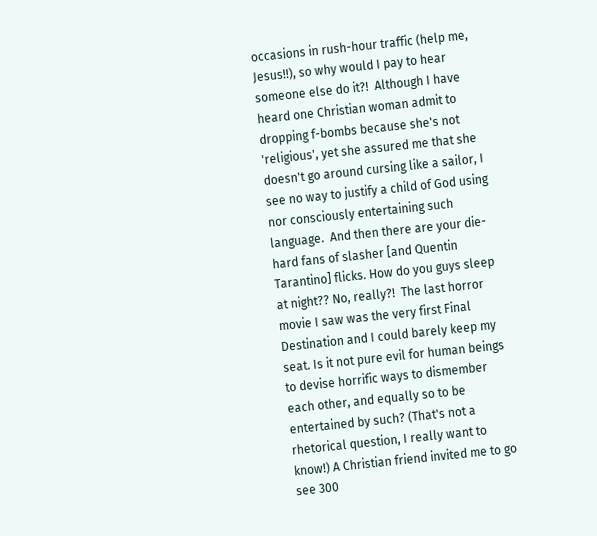occasions in rush-hour traffic (help me, Jesus!!), so why would I pay to hear someone else do it?!  Although I have heard one Christian woman admit to dropping f-bombs because she's not 'religious', yet she assured me that she doesn't go around cursing like a sailor, I see no way to justify a child of God using nor consciously entertaining such language.  And then there are your die-hard fans of slasher [and Quentin Tarantino] flicks. How do you guys sleep at night?? No, really?!  The last horror movie I saw was the very first Final Destination and I could barely keep my seat. Is it not pure evil for human beings to devise horrific ways to dismember each other, and equally so to be entertained by such? (That's not a rhetorical question, I really want to know!) A Christian friend invited me to go see 300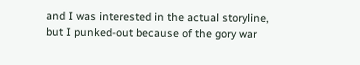and I was interested in the actual storyline, but I punked-out because of the gory war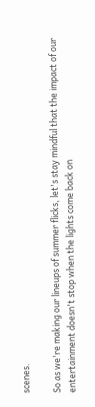scenes.

So as we're making our lineups of summer flicks, let's stay mindful that the impact of our entertainment doesn't stop when the lights come back on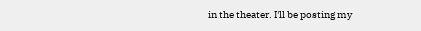in the theater. I'll be posting my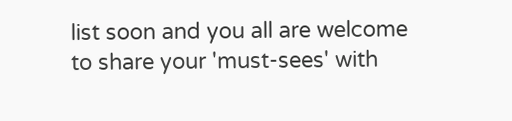list soon and you all are welcome to share your 'must-sees' with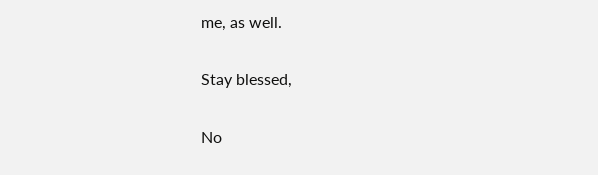me, as well.

Stay blessed,

No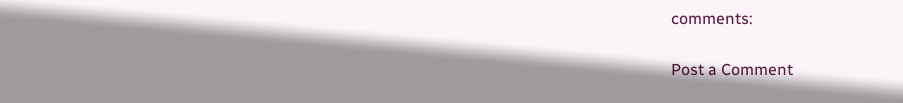comments:

Post a Comment